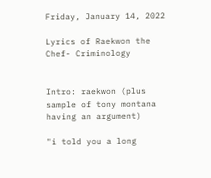Friday, January 14, 2022

Lyrics of Raekwon the Chef- Criminology


Intro: raekwon (plus sample of tony montana having an argument)

"i told you a long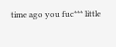time ago you fuc*** little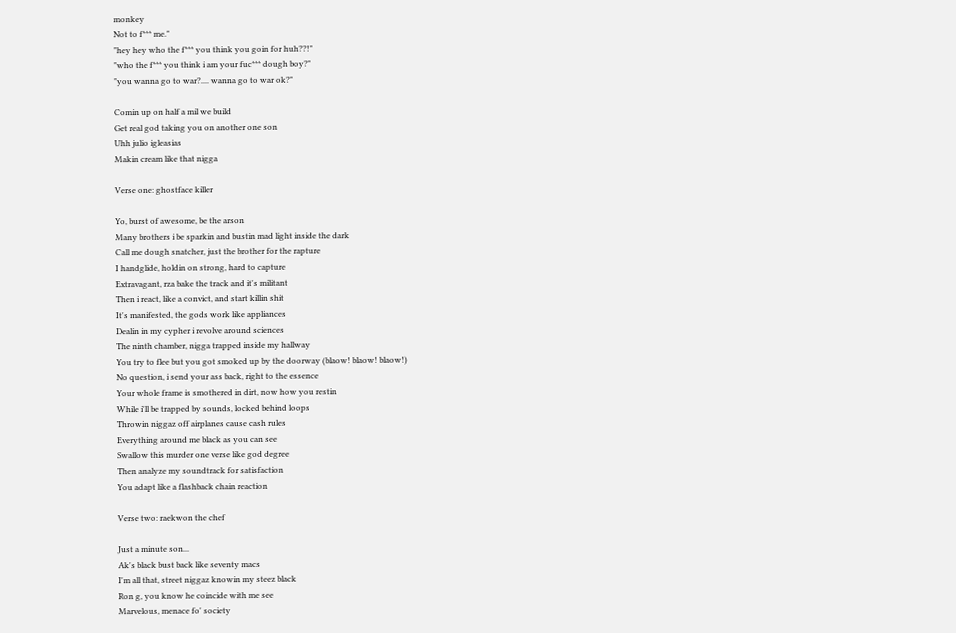monkey
Not to f*** me."
"hey hey who the f*** you think you goin for huh??!"
"who the f*** you think i am your fuc*** dough boy?"
"you wanna go to war?.... wanna go to war ok?"

Comin up on half a mil we build
Get real god taking you on another one son
Uhh julio igleasias
Makin cream like that nigga

Verse one: ghostface killer

Yo, burst of awesome, be the arson
Many brothers i be sparkin and bustin mad light inside the dark
Call me dough snatcher, just the brother for the rapture
I handglide, holdin on strong, hard to capture
Extravagant, rza bake the track and it's militant
Then i react, like a convict, and start killin shit
It's manifested, the gods work like appliances
Dealin in my cypher i revolve around sciences
The ninth chamber, nigga trapped inside my hallway
You try to flee but you got smoked up by the doorway (blaow! blaow! blaow!)
No question, i send your ass back, right to the essence
Your whole frame is smothered in dirt, now how you restin
While i'll be trapped by sounds, locked behind loops
Throwin niggaz off airplanes cause cash rules
Everything around me black as you can see
Swallow this murder one verse like god degree
Then analyze my soundtrack for satisfaction
You adapt like a flashback chain reaction

Verse two: raekwon the chef

Just a minute son...
Ak's black bust back like seventy macs
I'm all that, street niggaz knowin my steez black
Ron g, you know he coincide with me see
Marvelous, menace fo' society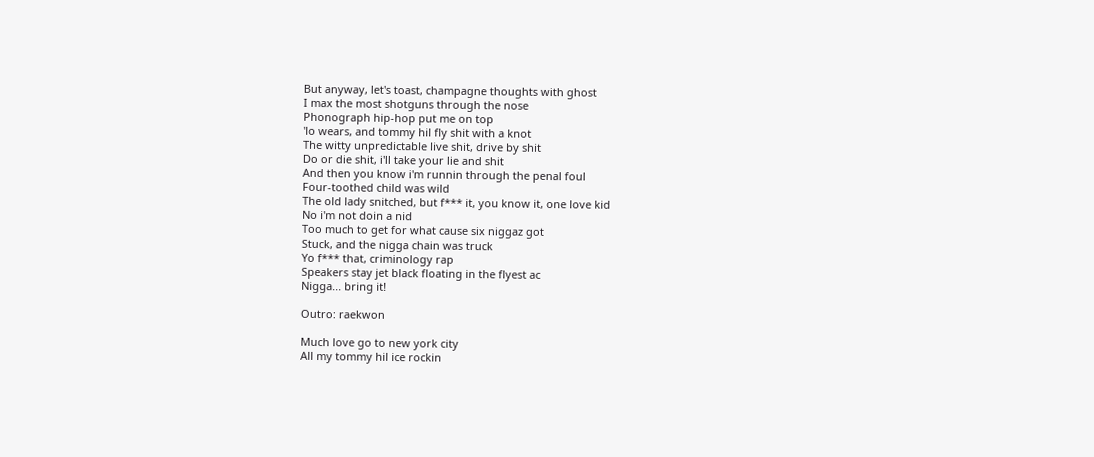But anyway, let's toast, champagne thoughts with ghost
I max the most shotguns through the nose
Phonograph hip-hop put me on top
'lo wears, and tommy hil fly shit with a knot
The witty unpredictable live shit, drive by shit
Do or die shit, i'll take your lie and shit
And then you know i'm runnin through the penal foul
Four-toothed child was wild
The old lady snitched, but f*** it, you know it, one love kid
No i'm not doin a nid
Too much to get for what cause six niggaz got
Stuck, and the nigga chain was truck
Yo f*** that, criminology rap
Speakers stay jet black floating in the flyest ac
Nigga... bring it!

Outro: raekwon

Much love go to new york city
All my tommy hil ice rockin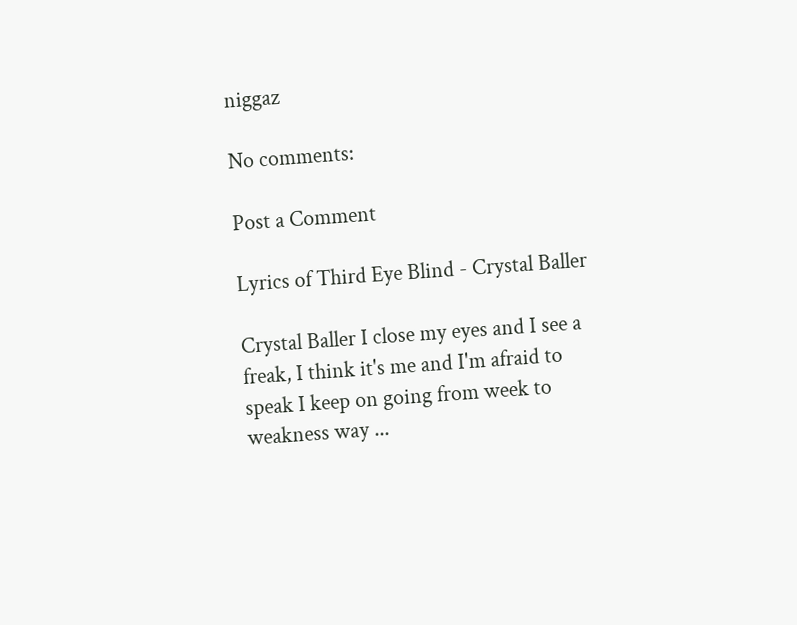niggaz

No comments:

Post a Comment

Lyrics of Third Eye Blind - Crystal Baller

Crystal Baller I close my eyes and I see a freak, I think it's me and I'm afraid to speak I keep on going from week to weakness way ...